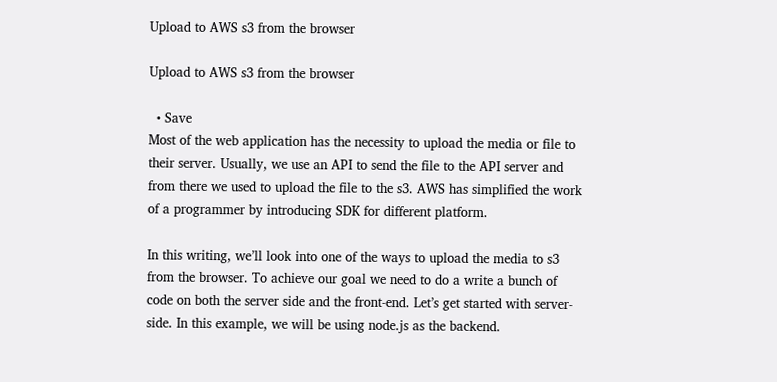Upload to AWS s3 from the browser

Upload to AWS s3 from the browser

  • Save
Most of the web application has the necessity to upload the media or file to their server. Usually, we use an API to send the file to the API server and from there we used to upload the file to the s3. AWS has simplified the work of a programmer by introducing SDK for different platform.

In this writing, we’ll look into one of the ways to upload the media to s3 from the browser. To achieve our goal we need to do a write a bunch of code on both the server side and the front-end. Let’s get started with server-side. In this example, we will be using node.js as the backend.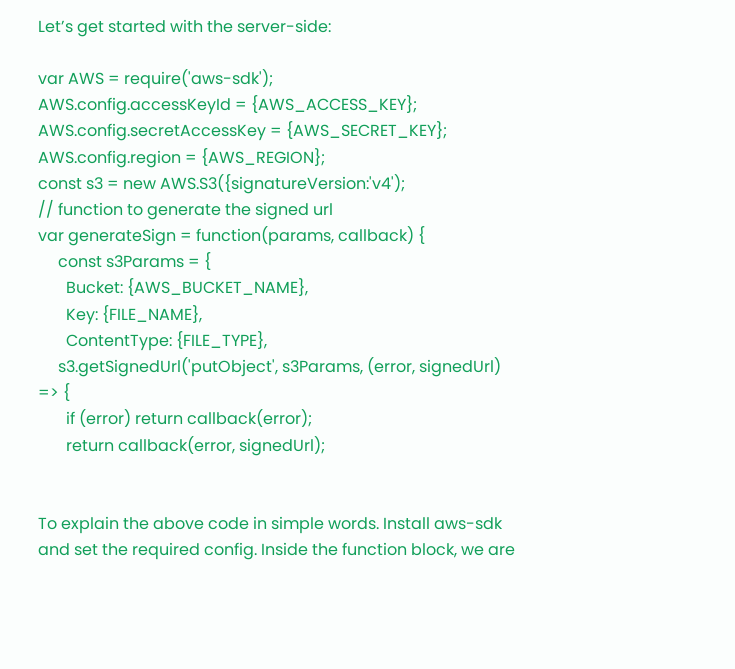Let’s get started with the server-side:

var AWS = require('aws-sdk');
AWS.config.accessKeyId = {AWS_ACCESS_KEY};
AWS.config.secretAccessKey = {AWS_SECRET_KEY};
AWS.config.region = {AWS_REGION};
const s3 = new AWS.S3({signatureVersion:'v4');
// function to generate the signed url
var generateSign = function(params, callback) {
     const s3Params = {
       Bucket: {AWS_BUCKET_NAME},
       Key: {FILE_NAME},
       ContentType: {FILE_TYPE},
     s3.getSignedUrl('putObject', s3Params, (error, signedUrl) => {
       if (error) return callback(error);
       return callback(error, signedUrl);


To explain the above code in simple words. Install aws-sdk and set the required config. Inside the function block, we are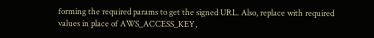forming the required params to get the signed URL. Also, replace with required values in place of AWS_ACCESS_KEY,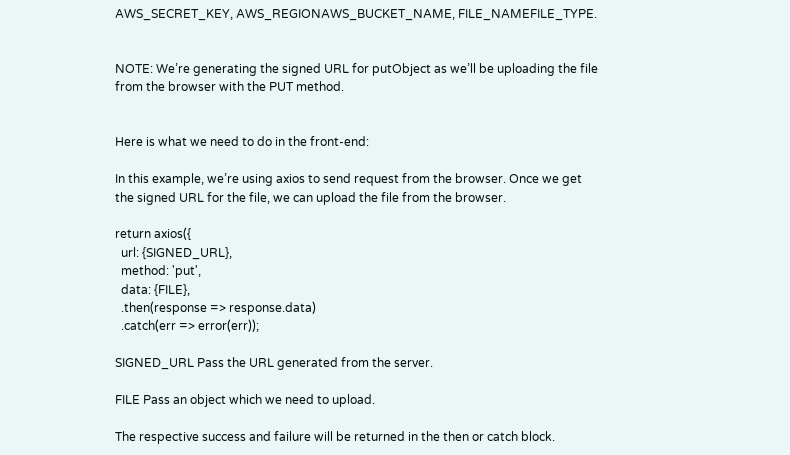AWS_SECRET_KEY, AWS_REGIONAWS_BUCKET_NAME, FILE_NAMEFILE_TYPE.


NOTE: We’re generating the signed URL for putObject as we’ll be uploading the file from the browser with the PUT method.


Here is what we need to do in the front-end:

In this example, we’re using axios to send request from the browser. Once we get the signed URL for the file, we can upload the file from the browser.

return axios({
  url: {SIGNED_URL},
  method: 'put',
  data: {FILE},
  .then(response => response.data)
  .catch(err => error(err));

SIGNED_URL Pass the URL generated from the server.

FILE Pass an object which we need to upload.

The respective success and failure will be returned in the then or catch block.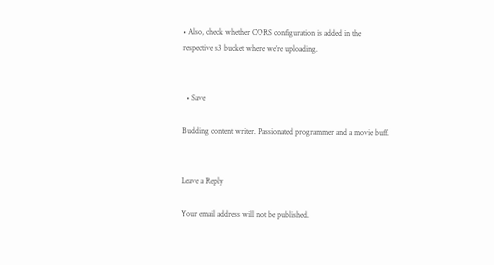• Also, check whether CORS configuration is added in the respective s3 bucket where we’re uploading.


  • Save

Budding content writer. Passionated programmer and a movie buff.


Leave a Reply

Your email address will not be published.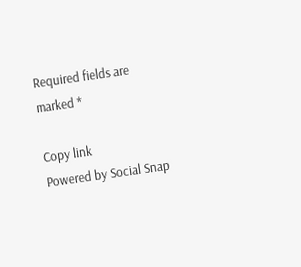Required fields are marked *

Copy link
Powered by Social Snap